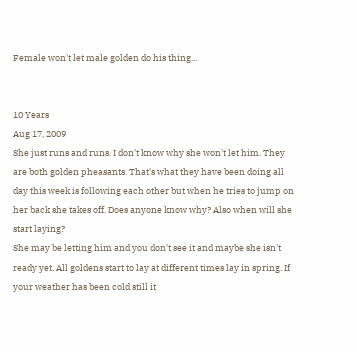Female won't let male golden do his thing...


10 Years
Aug 17, 2009
She just runs and runs. I don't know why she won't let him. They are both golden pheasants. That's what they have been doing all day this week is following each other but when he tries to jump on her back she takes off. Does anyone know why? Also when will she start laying?
She may be letting him and you don't see it and maybe she isn't ready yet. All goldens start to lay at different times lay in spring. If your weather has been cold still it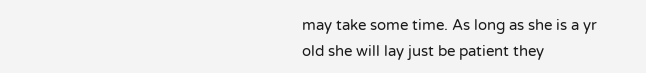may take some time. As long as she is a yr old she will lay just be patient they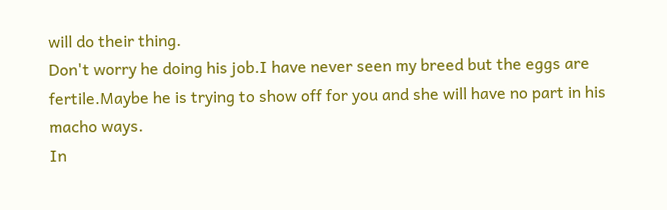will do their thing.
Don't worry he doing his job.I have never seen my breed but the eggs are fertile.Maybe he is trying to show off for you and she will have no part in his macho ways.
In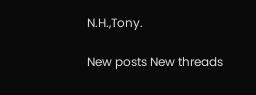N.H.,Tony.

New posts New threads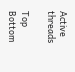Active threads

Top Bottom